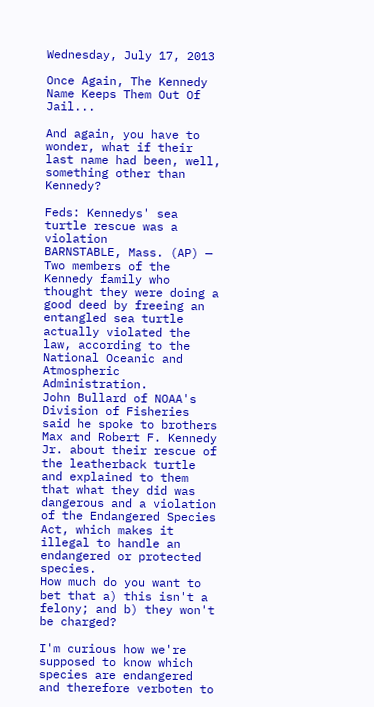Wednesday, July 17, 2013

Once Again, The Kennedy Name Keeps Them Out Of Jail...

And again, you have to wonder, what if their last name had been, well, something other than Kennedy?

Feds: Kennedys' sea turtle rescue was a violation
BARNSTABLE, Mass. (AP) — Two members of the Kennedy family who thought they were doing a good deed by freeing an entangled sea turtle actually violated the law, according to the National Oceanic and Atmospheric Administration.
John Bullard of NOAA's Division of Fisheries said he spoke to brothers Max and Robert F. Kennedy Jr. about their rescue of the leatherback turtle and explained to them that what they did was dangerous and a violation of the Endangered Species Act, which makes it illegal to handle an endangered or protected species.
How much do you want to bet that a) this isn't a felony; and b) they won't be charged?

I'm curious how we're supposed to know which species are endangered and therefore verboten to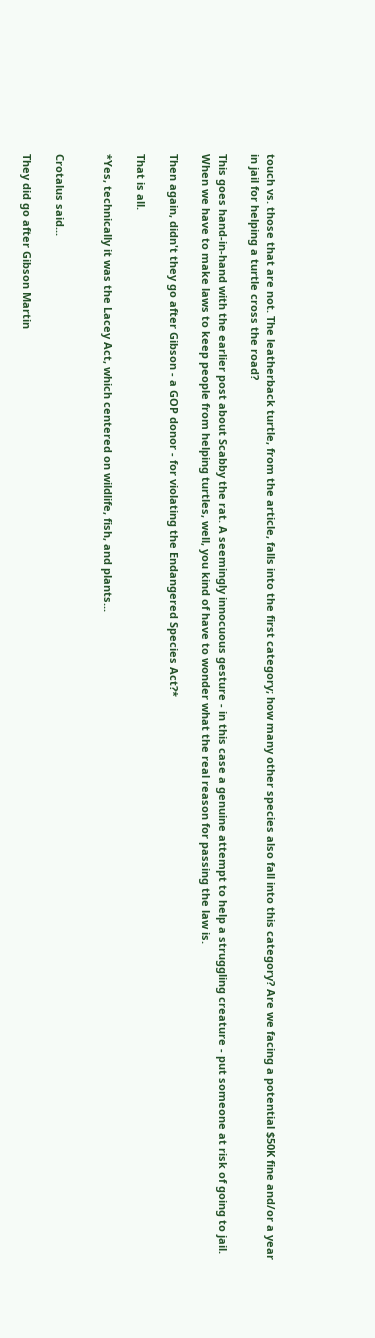touch vs. those that are not. The leatherback turtle, from the article, falls into the first category; how many other species also fall into this category? Are we facing a potential $50K fine and/or a year in jail for helping a turtle cross the road?

This goes hand-in-hand with the earlier post about Scabby the rat. A seemingly innocuous gesture - in this case a genuine attempt to help a struggling creature - put someone at risk of going to jail. When we have to make laws to keep people from helping turtles, well, you kind of have to wonder what the real reason for passing the law is.

Then again, didn't they go after Gibson - a GOP donor - for violating the Endangered Species Act?*

That is all.

*Yes, technically it was the Lacey Act, which centered on wildlife, fish, and plants...


Crotalus said...

They did go after Gibson Martin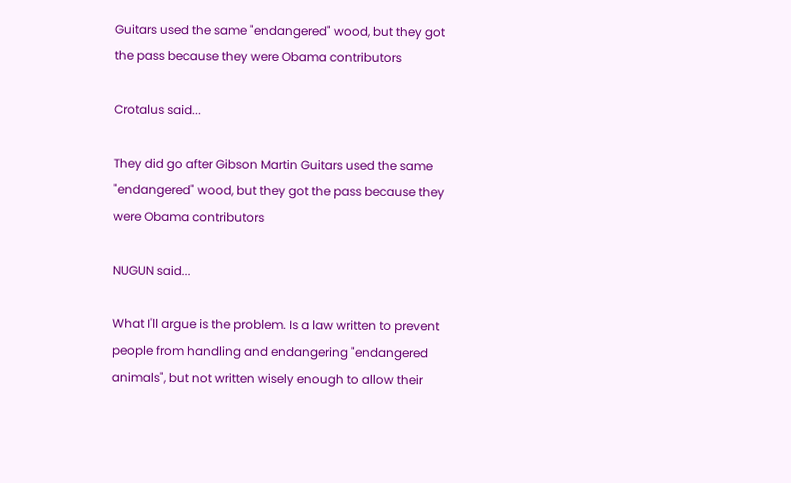Guitars used the same "endangered" wood, but they got the pass because they were Obama contributors

Crotalus said...

They did go after Gibson Martin Guitars used the same "endangered" wood, but they got the pass because they were Obama contributors

NUGUN said...

What I'll argue is the problem. Is a law written to prevent people from handling and endangering "endangered animals", but not written wisely enough to allow their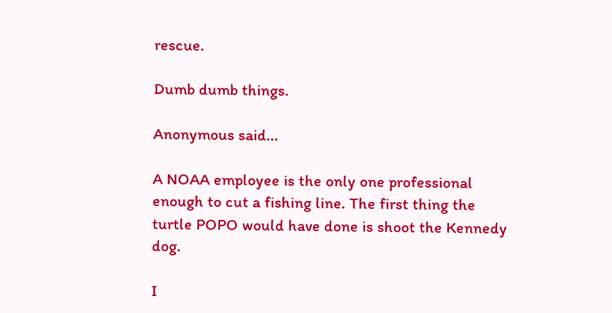rescue.

Dumb dumb things.

Anonymous said...

A NOAA employee is the only one professional enough to cut a fishing line. The first thing the turtle POPO would have done is shoot the Kennedy dog.

I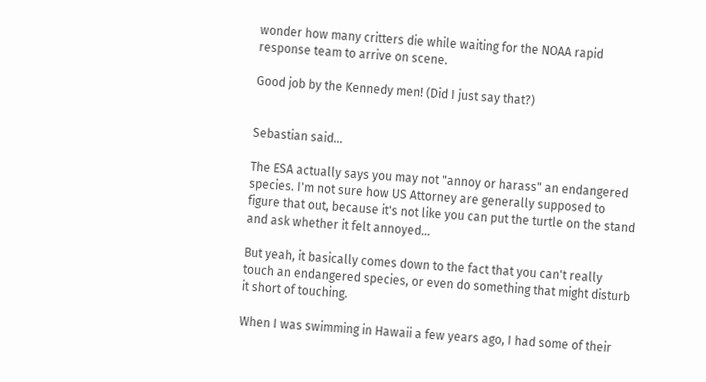wonder how many critters die while waiting for the NOAA rapid response team to arrive on scene.

Good job by the Kennedy men! (Did I just say that?)


Sebastian said...

The ESA actually says you may not "annoy or harass" an endangered species. I'm not sure how US Attorney are generally supposed to figure that out, because it's not like you can put the turtle on the stand and ask whether it felt annoyed...

But yeah, it basically comes down to the fact that you can't really touch an endangered species, or even do something that might disturb it short of touching.

When I was swimming in Hawaii a few years ago, I had some of their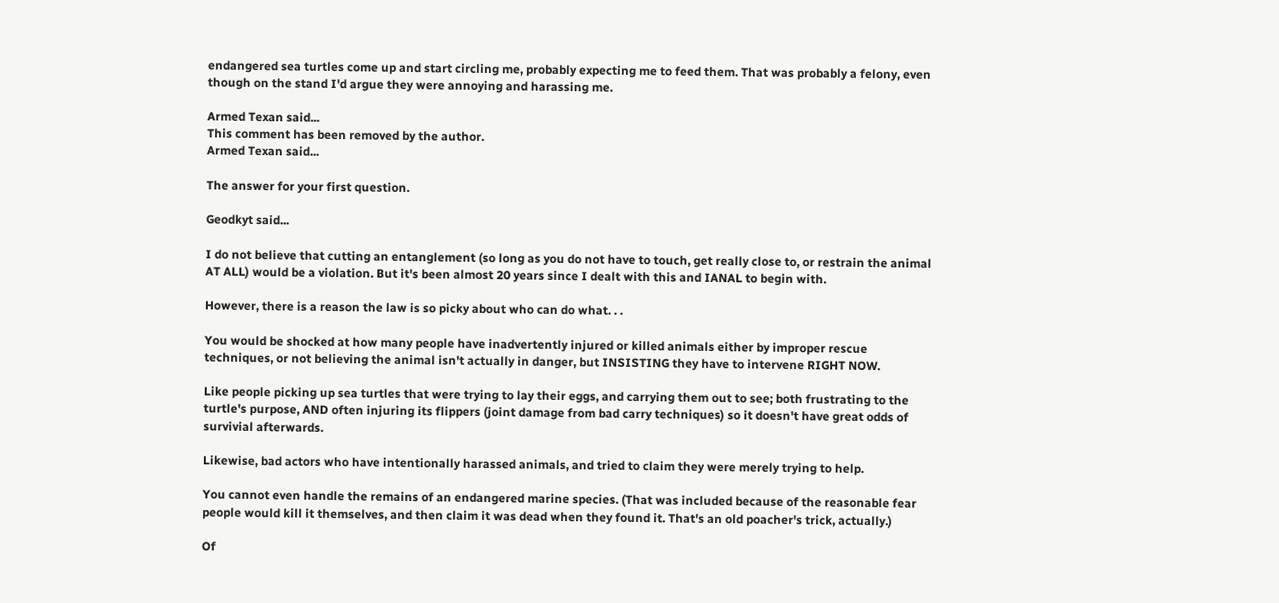endangered sea turtles come up and start circling me, probably expecting me to feed them. That was probably a felony, even though on the stand I'd argue they were annoying and harassing me.

Armed Texan said...
This comment has been removed by the author.
Armed Texan said...

The answer for your first question.

Geodkyt said...

I do not believe that cutting an entanglement (so long as you do not have to touch, get really close to, or restrain the animal AT ALL) would be a violation. But it's been almost 20 years since I dealt with this and IANAL to begin with.

However, there is a reason the law is so picky about who can do what. . .

You would be shocked at how many people have inadvertently injured or killed animals either by improper rescue techniques, or not believing the animal isn't actually in danger, but INSISTING they have to intervene RIGHT NOW.

Like people picking up sea turtles that were trying to lay their eggs, and carrying them out to see; both frustrating to the turtle's purpose, AND often injuring its flippers (joint damage from bad carry techniques) so it doesn't have great odds of survivial afterwards.

Likewise, bad actors who have intentionally harassed animals, and tried to claim they were merely trying to help.

You cannot even handle the remains of an endangered marine species. (That was included because of the reasonable fear people would kill it themselves, and then claim it was dead when they found it. That's an old poacher's trick, actually.)

Of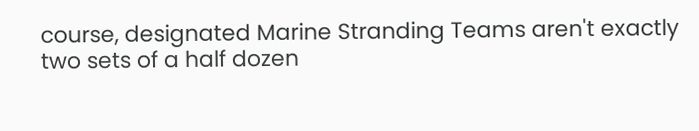course, designated Marine Stranding Teams aren't exactly two sets of a half dozen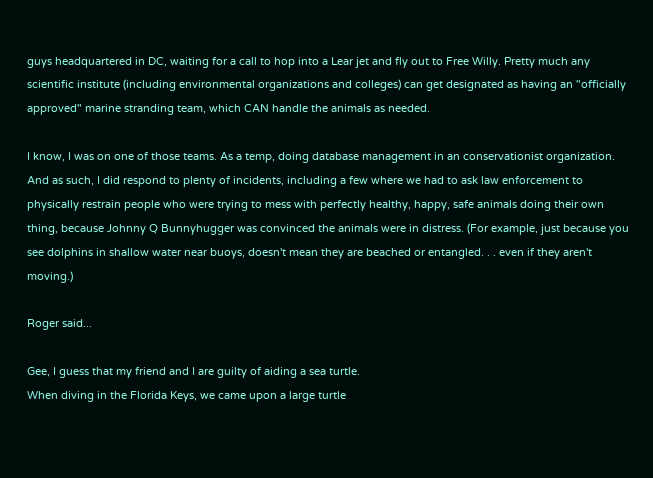guys headquartered in DC, waiting for a call to hop into a Lear jet and fly out to Free Willy. Pretty much any scientific institute (including environmental organizations and colleges) can get designated as having an "officially approved" marine stranding team, which CAN handle the animals as needed.

I know, I was on one of those teams. As a temp, doing database management in an conservationist organization. And as such, I did respond to plenty of incidents, including a few where we had to ask law enforcement to physically restrain people who were trying to mess with perfectly healthy, happy, safe animals doing their own thing, because Johnny Q Bunnyhugger was convinced the animals were in distress. (For example, just because you see dolphins in shallow water near buoys, doesn't mean they are beached or entangled. . . even if they aren't moving.)

Roger said...

Gee, I guess that my friend and I are guilty of aiding a sea turtle.
When diving in the Florida Keys, we came upon a large turtle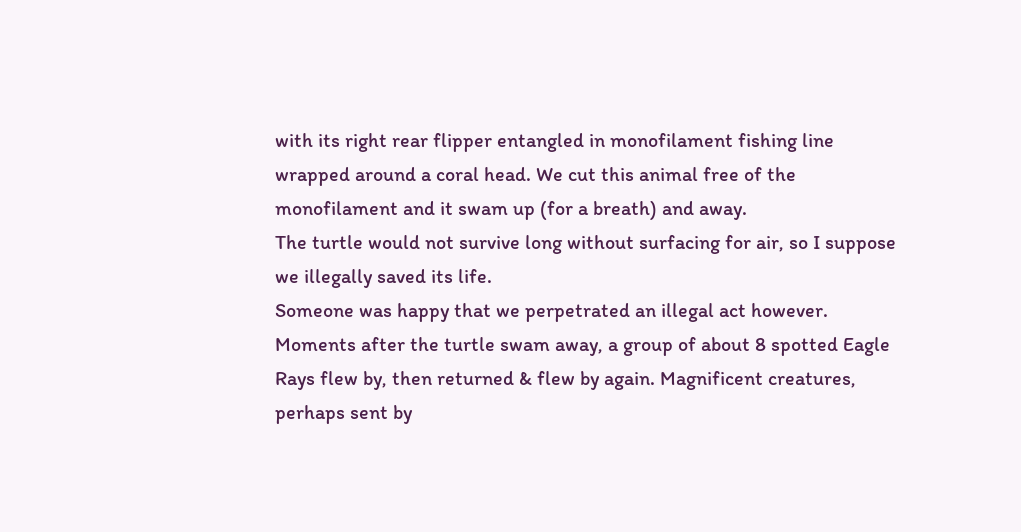with its right rear flipper entangled in monofilament fishing line wrapped around a coral head. We cut this animal free of the monofilament and it swam up (for a breath) and away.
The turtle would not survive long without surfacing for air, so I suppose we illegally saved its life.
Someone was happy that we perpetrated an illegal act however.
Moments after the turtle swam away, a group of about 8 spotted Eagle Rays flew by, then returned & flew by again. Magnificent creatures, perhaps sent by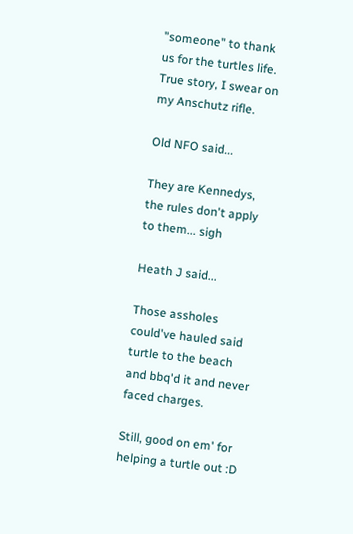"someone" to thank us for the turtles life.
True story, I swear on my Anschutz rifle.

Old NFO said...

They are Kennedys, the rules don't apply to them... sigh

Heath J said...

Those assholes could've hauled said turtle to the beach and bbq'd it and never faced charges.

Still, good on em' for helping a turtle out :D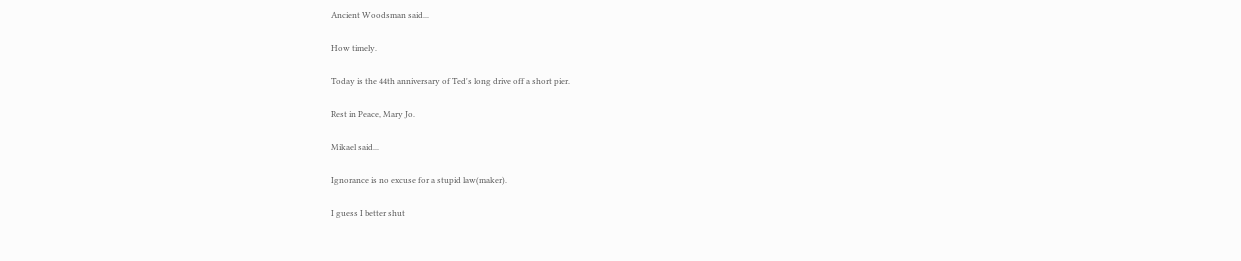Ancient Woodsman said...

How timely.

Today is the 44th anniversary of Ted's long drive off a short pier.

Rest in Peace, Mary Jo.

Mikael said...

Ignorance is no excuse for a stupid law(maker).

I guess I better shut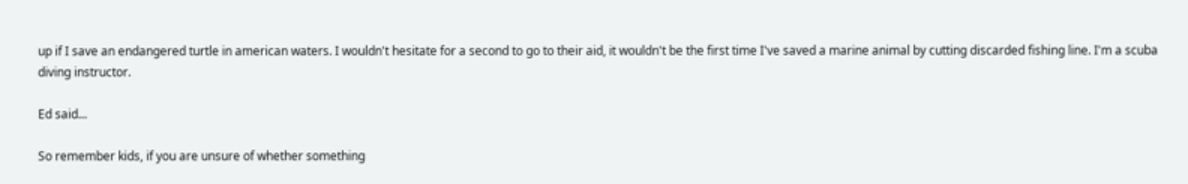up if I save an endangered turtle in american waters. I wouldn't hesitate for a second to go to their aid, it wouldn't be the first time I've saved a marine animal by cutting discarded fishing line. I'm a scuba diving instructor.

Ed said...

So remember kids, if you are unsure of whether something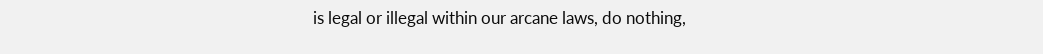is legal or illegal within our arcane laws, do nothing,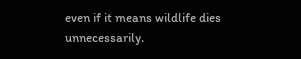even if it means wildlife dies unnecessarily.